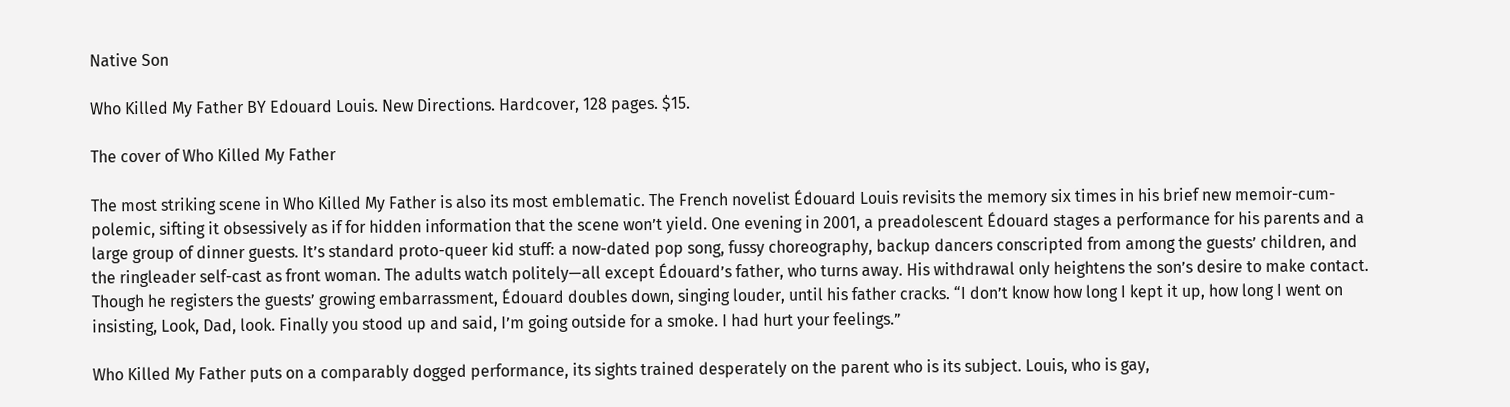Native Son

Who Killed My Father BY Edouard Louis. New Directions. Hardcover, 128 pages. $15.

The cover of Who Killed My Father

The most striking scene in Who Killed My Father is also its most emblematic. The French novelist Édouard Louis revisits the memory six times in his brief new memoir-cum-polemic, sifting it obsessively as if for hidden information that the scene won’t yield. One evening in 2001, a preadolescent Édouard stages a performance for his parents and a large group of dinner guests. It’s standard proto-queer kid stuff: a now-dated pop song, fussy choreography, backup dancers conscripted from among the guests’ children, and the ringleader self-cast as front woman. The adults watch politely—all except Édouard’s father, who turns away. His withdrawal only heightens the son’s desire to make contact. Though he registers the guests’ growing embarrassment, Édouard doubles down, singing louder, until his father cracks. “I don’t know how long I kept it up, how long I went on insisting, Look, Dad, look. Finally you stood up and said, I’m going outside for a smoke. I had hurt your feelings.”

Who Killed My Father puts on a comparably dogged performance, its sights trained desperately on the parent who is its subject. Louis, who is gay,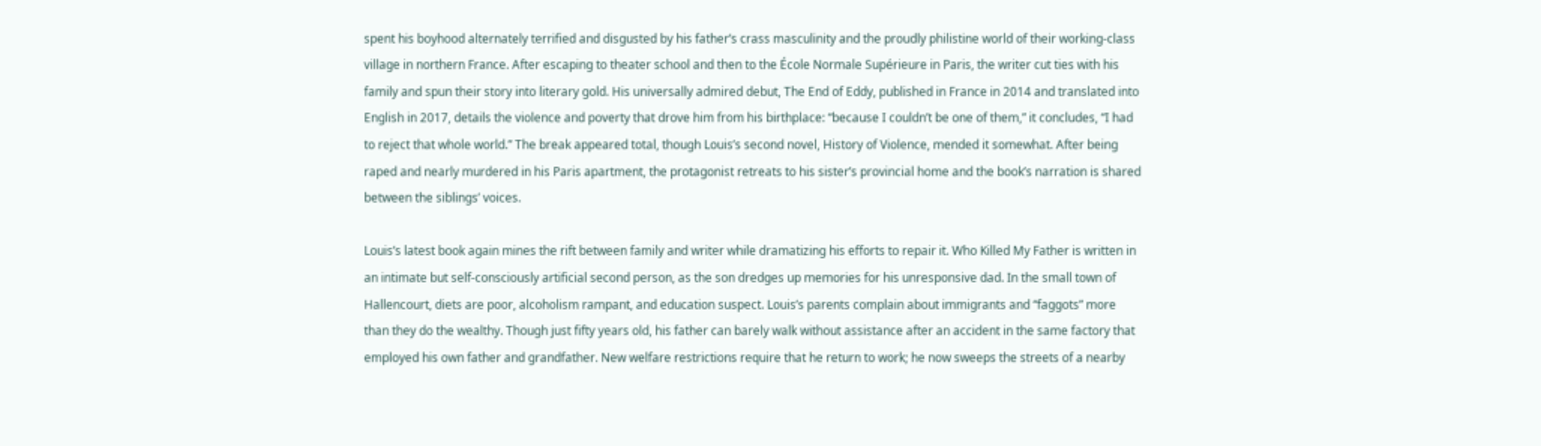spent his boyhood alternately terrified and disgusted by his father’s crass masculinity and the proudly philistine world of their working-class village in northern France. After escaping to theater school and then to the École Normale Supérieure in Paris, the writer cut ties with his family and spun their story into literary gold. His universally admired debut, The End of Eddy, published in France in 2014 and translated into English in 2017, details the violence and poverty that drove him from his birthplace: “because I couldn’t be one of them,” it concludes, “I had to reject that whole world.” The break appeared total, though Louis’s second novel, History of Violence, mended it somewhat. After being raped and nearly murdered in his Paris apartment, the protagonist retreats to his sister’s provincial home and the book’s narration is shared between the siblings’ voices.

Louis’s latest book again mines the rift between family and writer while dramatizing his efforts to repair it. Who Killed My Father is written in an intimate but self-consciously artificial second person, as the son dredges up memories for his unresponsive dad. In the small town of Hallencourt, diets are poor, alcoholism rampant, and education suspect. Louis’s parents complain about immigrants and “faggots” more than they do the wealthy. Though just fifty years old, his father can barely walk without assistance after an accident in the same factory that employed his own father and grandfather. New welfare restrictions require that he return to work; he now sweeps the streets of a nearby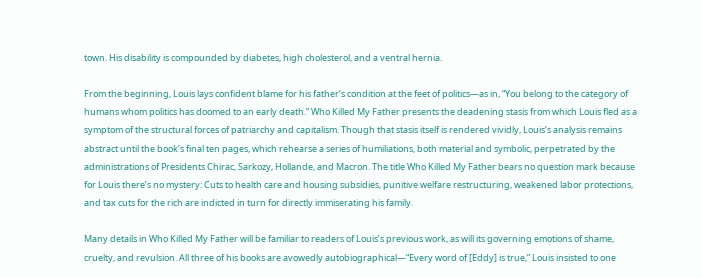town. His disability is compounded by diabetes, high cholesterol, and a ventral hernia.

From the beginning, Louis lays confident blame for his father’s condition at the feet of politics—as in, “You belong to the category of humans whom politics has doomed to an early death.” Who Killed My Father presents the deadening stasis from which Louis fled as a symptom of the structural forces of patriarchy and capitalism. Though that stasis itself is rendered vividly, Louis’s analysis remains abstract until the book’s final ten pages, which rehearse a series of humiliations, both material and symbolic, perpetrated by the administrations of Presidents Chirac, Sarkozy, Hollande, and Macron. The title Who Killed My Father bears no question mark because for Louis there’s no mystery: Cuts to health care and housing subsidies, punitive welfare restructuring, weakened labor protections, and tax cuts for the rich are indicted in turn for directly immiserating his family.

Many details in Who Killed My Father will be familiar to readers of Louis’s previous work, as will its governing emotions of shame, cruelty, and revulsion. All three of his books are avowedly autobiographical—“Every word of [Eddy] is true,” Louis insisted to one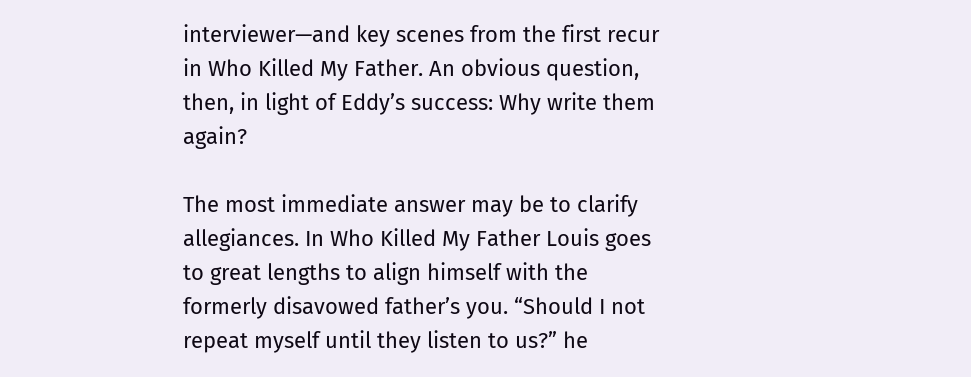interviewer—and key scenes from the first recur in Who Killed My Father. An obvious question, then, in light of Eddy’s success: Why write them again?

The most immediate answer may be to clarify allegiances. In Who Killed My Father Louis goes to great lengths to align himself with the formerly disavowed father’s you. “Should I not repeat myself until they listen to us?” he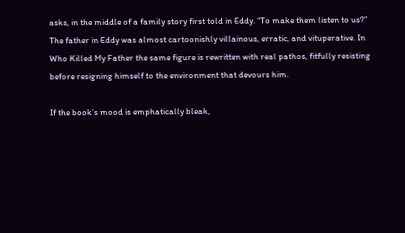asks, in the middle of a family story first told in Eddy. “To make them listen to us?” The father in Eddy was almost cartoonishly villainous, erratic, and vituperative. In Who Killed My Father the same figure is rewritten with real pathos, fitfully resisting before resigning himself to the environment that devours him.

If the book’s mood is emphatically bleak,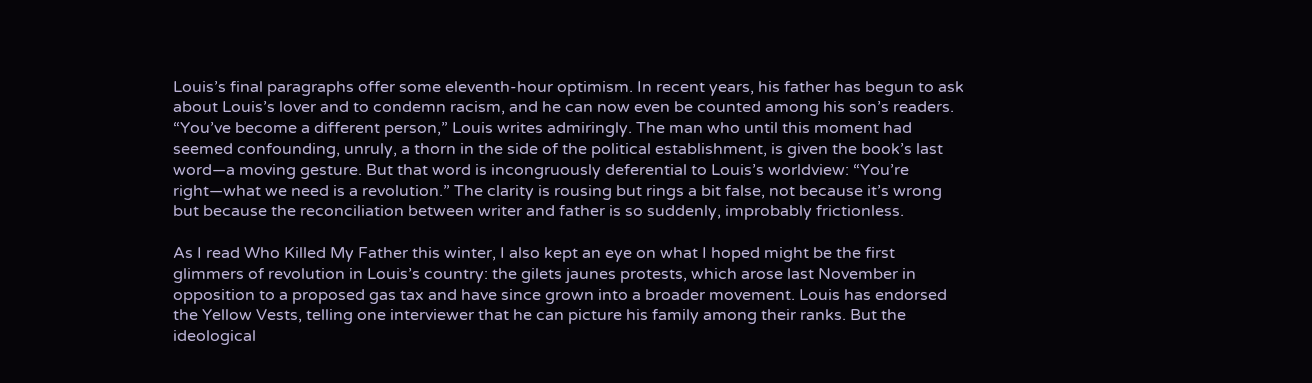Louis’s final paragraphs offer some eleventh-hour optimism. In recent years, his father has begun to ask about Louis’s lover and to condemn racism, and he can now even be counted among his son’s readers. “You’ve become a different person,” Louis writes admiringly. The man who until this moment had seemed confounding, unruly, a thorn in the side of the political establishment, is given the book’s last word—a moving gesture. But that word is incongruously deferential to Louis’s worldview: “You’re right—what we need is a revolution.” The clarity is rousing but rings a bit false, not because it’s wrong but because the reconciliation between writer and father is so suddenly, improbably frictionless.

As I read Who Killed My Father this winter, I also kept an eye on what I hoped might be the first glimmers of revolution in Louis’s country: the gilets jaunes protests, which arose last November in opposition to a proposed gas tax and have since grown into a broader movement. Louis has endorsed the Yellow Vests, telling one interviewer that he can picture his family among their ranks. But the ideological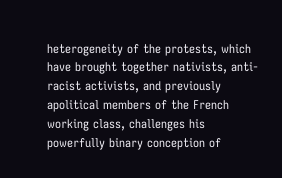heterogeneity of the protests, which have brought together nativists, anti-racist activists, and previously apolitical members of the French working class, challenges his powerfully binary conception of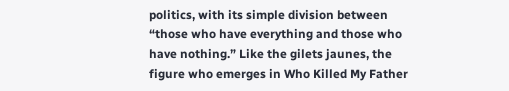politics, with its simple division between “those who have everything and those who have nothing.” Like the gilets jaunes, the figure who emerges in Who Killed My Father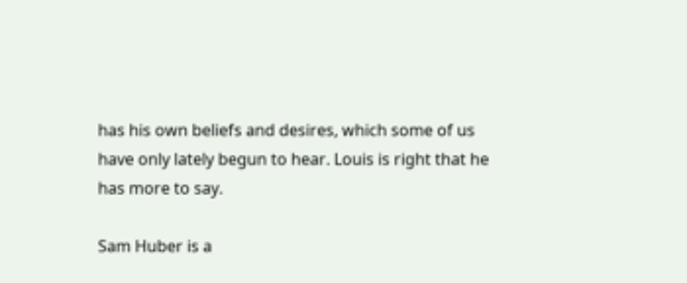has his own beliefs and desires, which some of us have only lately begun to hear. Louis is right that he has more to say.

Sam Huber is a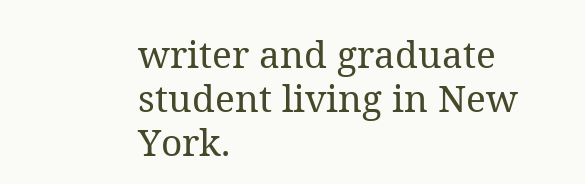writer and graduate student living in New York.